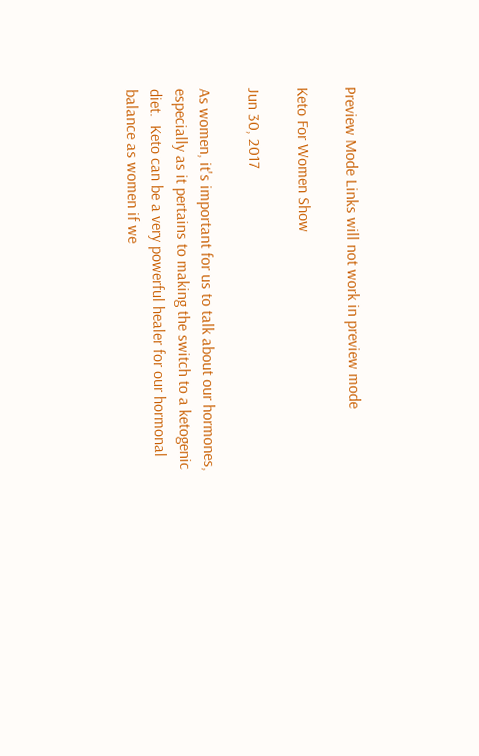Preview Mode Links will not work in preview mode

Keto For Women Show

Jun 30, 2017

As women, it's important for us to talk about our hormones, especially as it pertains to making the switch to a ketogenic diet.  Keto can be a very powerful healer for our hormonal balance as women if we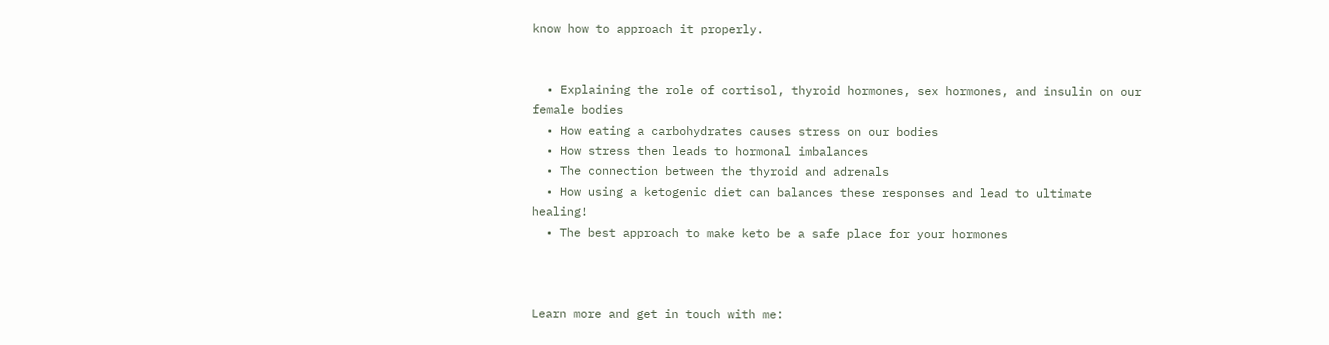know how to approach it properly.


  • Explaining the role of cortisol, thyroid hormones, sex hormones, and insulin on our female bodies
  • How eating a carbohydrates causes stress on our bodies
  • How stress then leads to hormonal imbalances
  • The connection between the thyroid and adrenals
  • How using a ketogenic diet can balances these responses and lead to ultimate healing!
  • The best approach to make keto be a safe place for your hormones



Learn more and get in touch with me: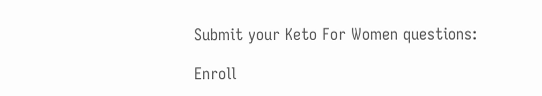Submit your Keto For Women questions:

Enroll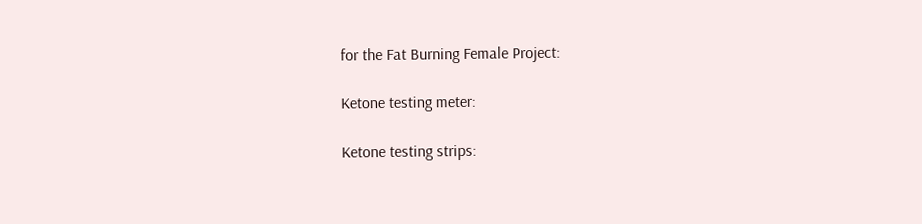for the Fat Burning Female Project:

Ketone testing meter:

Ketone testing strips: